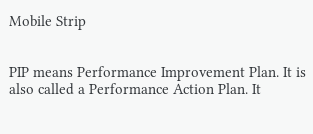Mobile Strip


PIP means Performance Improvement Plan. It is also called a Performance Action Plan. It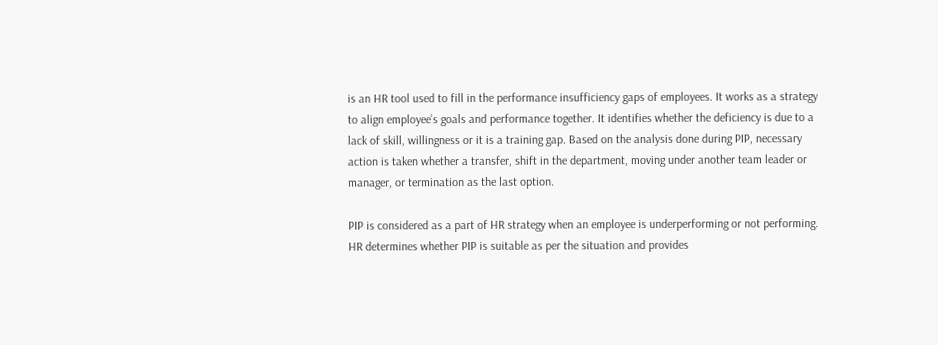is an HR tool used to fill in the performance insufficiency gaps of employees. It works as a strategy to align employee’s goals and performance together. It identifies whether the deficiency is due to a lack of skill, willingness or it is a training gap. Based on the analysis done during PIP, necessary action is taken whether a transfer, shift in the department, moving under another team leader or manager, or termination as the last option.

PIP is considered as a part of HR strategy when an employee is underperforming or not performing. HR determines whether PIP is suitable as per the situation and provides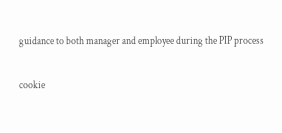guidance to both manager and employee during the PIP process

cookie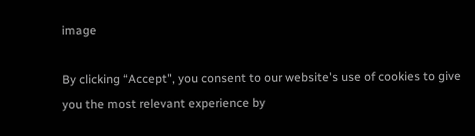image

By clicking “Accept", you consent to our website's use of cookies to give you the most relevant experience by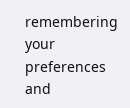remembering your preferences and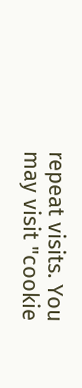repeat visits. You may visit "cookie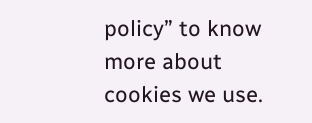policy” to know more about cookies we use.